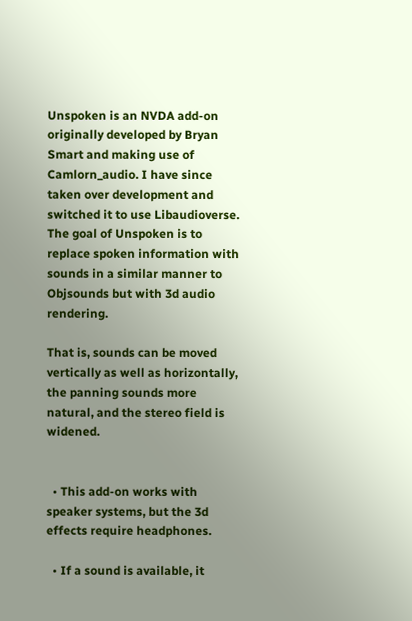Unspoken is an NVDA add-on originally developed by Bryan Smart and making use of Camlorn_audio. I have since taken over development and switched it to use Libaudioverse. The goal of Unspoken is to replace spoken information with sounds in a similar manner to Objsounds but with 3d audio rendering.

That is, sounds can be moved vertically as well as horizontally, the panning sounds more natural, and the stereo field is widened.


  • This add-on works with speaker systems, but the 3d effects require headphones.

  • If a sound is available, it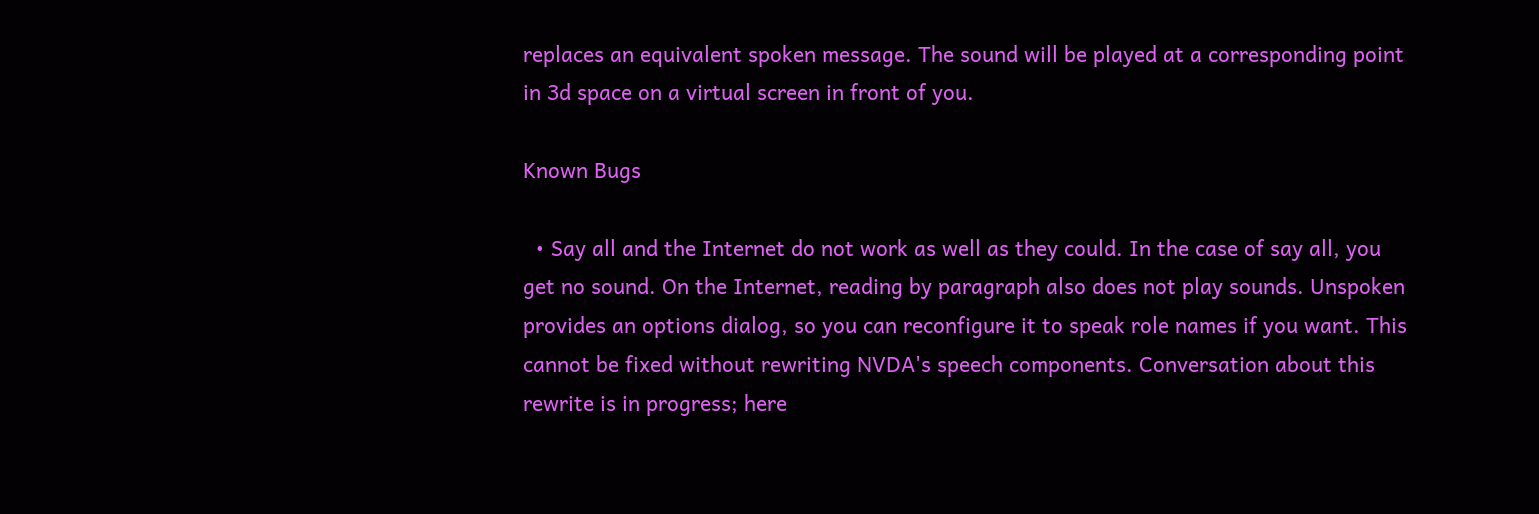replaces an equivalent spoken message. The sound will be played at a corresponding point in 3d space on a virtual screen in front of you.

Known Bugs

  • Say all and the Internet do not work as well as they could. In the case of say all, you get no sound. On the Internet, reading by paragraph also does not play sounds. Unspoken provides an options dialog, so you can reconfigure it to speak role names if you want. This cannot be fixed without rewriting NVDA's speech components. Conversation about this rewrite is in progress; here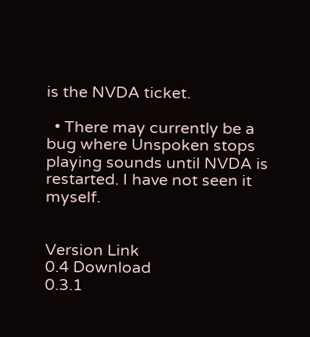is the NVDA ticket.

  • There may currently be a bug where Unspoken stops playing sounds until NVDA is restarted. I have not seen it myself.


Version Link
0.4 Download
0.3.1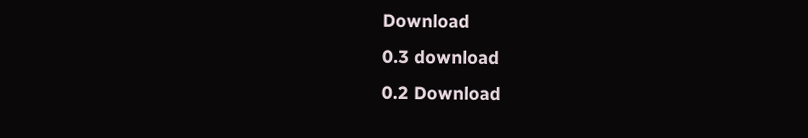Download
0.3 download
0.2 Download